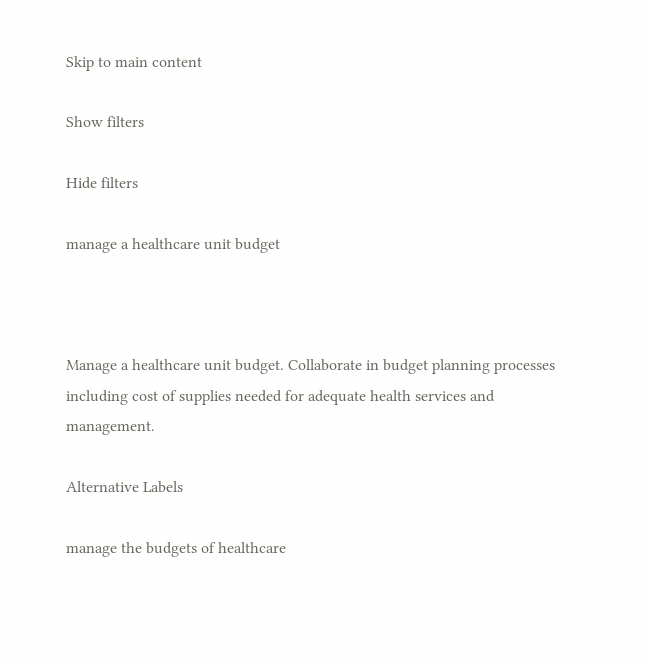Skip to main content

Show filters

Hide filters

manage a healthcare unit budget



Manage a healthcare unit budget. Collaborate in budget planning processes including cost of supplies needed for adequate health services and management.

Alternative Labels

manage the budgets of healthcare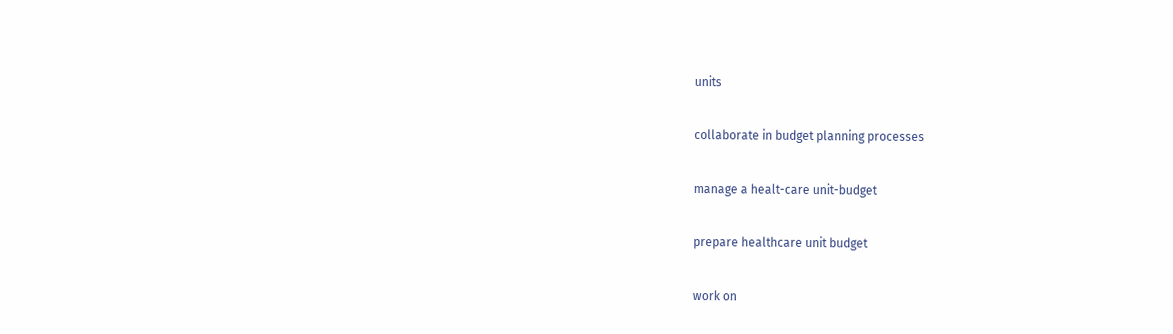units

collaborate in budget planning processes

manage a healt-care unit-budget

prepare healthcare unit budget

work on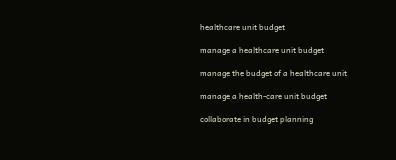healthcare unit budget

manage a healthcare unit budget

manage the budget of a healthcare unit

manage a health-care unit budget

collaborate in budget planning